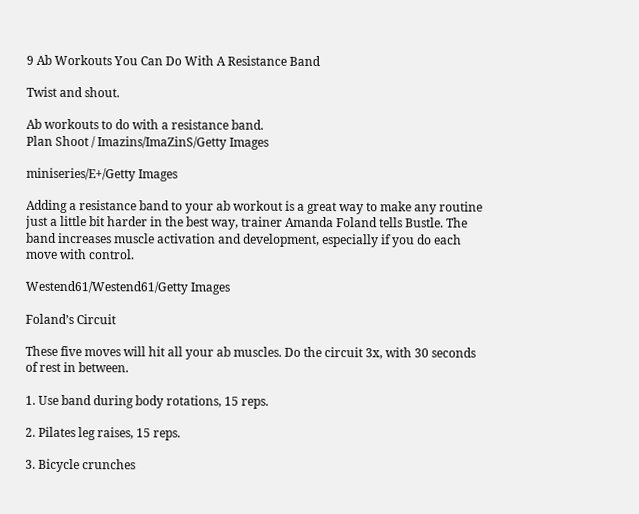9 Ab Workouts You Can Do With A Resistance Band

Twist and shout.

Ab workouts to do with a resistance band.
Plan Shoot / Imazins/ImaZinS/Getty Images

miniseries/E+/Getty Images

Adding a resistance band to your ab workout is a great way to make any routine just a little bit harder in the best way, trainer Amanda Foland tells Bustle. The band increases muscle activation and development, especially if you do each move with control.

Westend61/Westend61/Getty Images

Foland’s Circuit

These five moves will hit all your ab muscles. Do the circuit 3x, with 30 seconds of rest in between.

1. Use band during body rotations, 15 reps.

2. Pilates leg raises, 15 reps.

3. Bicycle crunches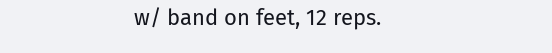w/ band on feet, 12 reps.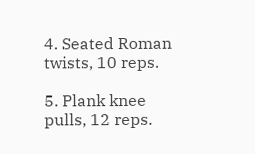4. Seated Roman twists, 10 reps.

5. Plank knee pulls, 12 reps.